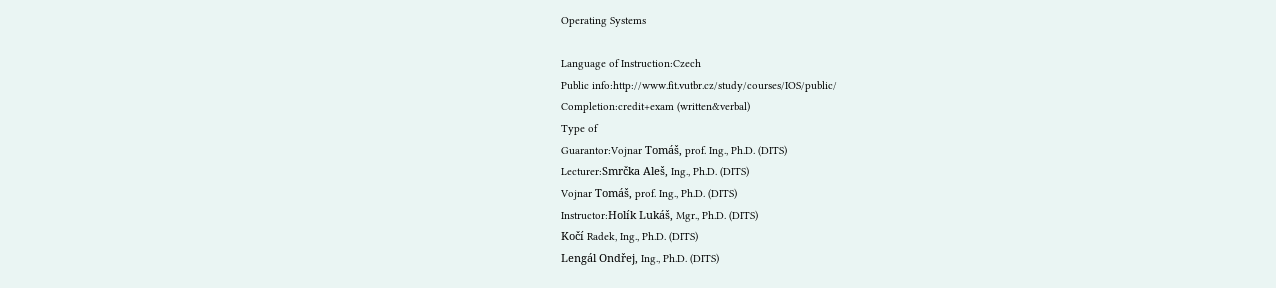Operating Systems

Language of Instruction:Czech
Public info:http://www.fit.vutbr.cz/study/courses/IOS/public/
Completion:credit+exam (written&verbal)
Type of
Guarantor:Vojnar Tomáš, prof. Ing., Ph.D. (DITS)
Lecturer:Smrčka Aleš, Ing., Ph.D. (DITS)
Vojnar Tomáš, prof. Ing., Ph.D. (DITS)
Instructor:Holík Lukáš, Mgr., Ph.D. (DITS)
Kočí Radek, Ing., Ph.D. (DITS)
Lengál Ondřej, Ing., Ph.D. (DITS)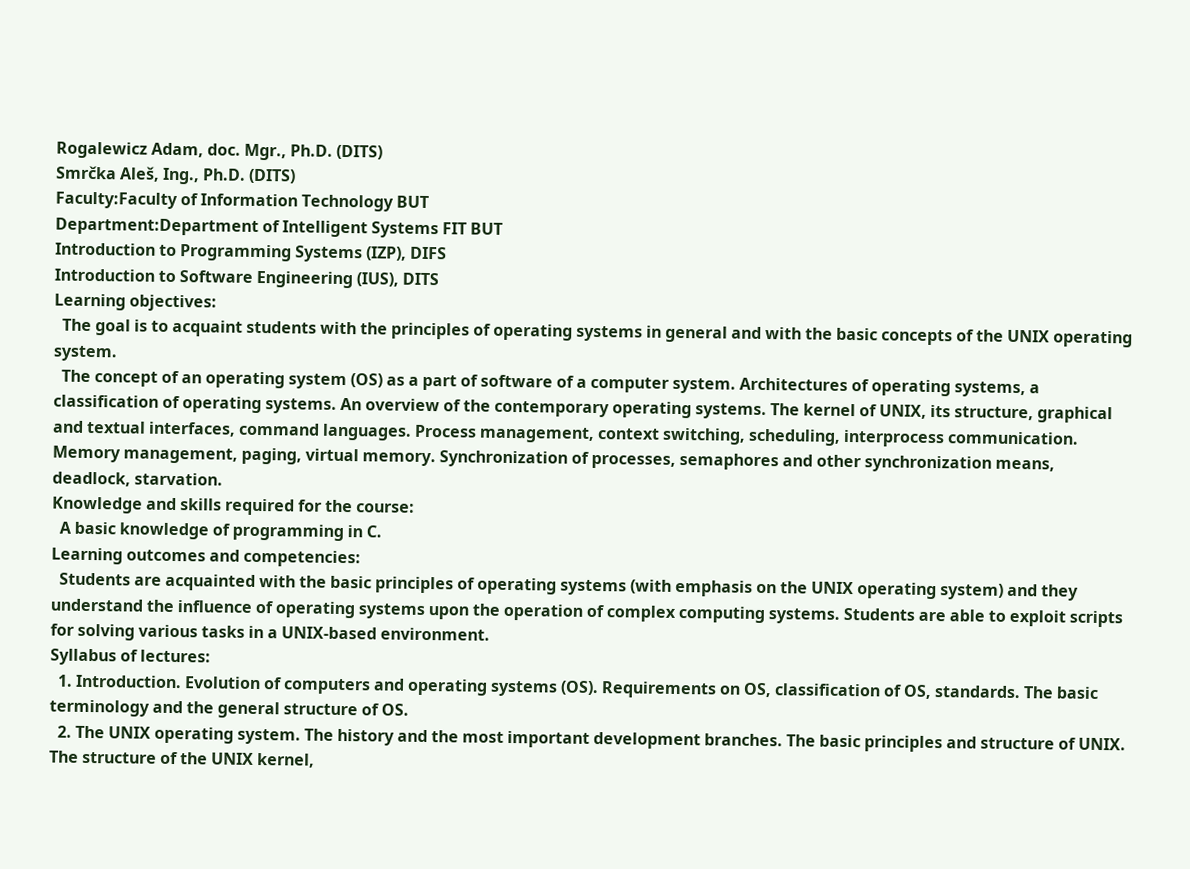Rogalewicz Adam, doc. Mgr., Ph.D. (DITS)
Smrčka Aleš, Ing., Ph.D. (DITS)
Faculty:Faculty of Information Technology BUT
Department:Department of Intelligent Systems FIT BUT
Introduction to Programming Systems (IZP), DIFS
Introduction to Software Engineering (IUS), DITS
Learning objectives:
  The goal is to acquaint students with the principles of operating systems in general and with the basic concepts of the UNIX operating system.
  The concept of an operating system (OS) as a part of software of a computer system. Architectures of operating systems, a classification of operating systems. An overview of the contemporary operating systems. The kernel of UNIX, its structure, graphical and textual interfaces, command languages. Process management, context switching, scheduling, interprocess communication. Memory management, paging, virtual memory. Synchronization of processes, semaphores and other synchronization means, deadlock, starvation.
Knowledge and skills required for the course:
  A basic knowledge of programming in C.
Learning outcomes and competencies:
  Students are acquainted with the basic principles of operating systems (with emphasis on the UNIX operating system) and they understand the influence of operating systems upon the operation of complex computing systems. Students are able to exploit scripts for solving various tasks in a UNIX-based environment.
Syllabus of lectures:
  1. Introduction. Evolution of computers and operating systems (OS). Requirements on OS, classification of OS, standards. The basic terminology and the general structure of OS.
  2. The UNIX operating system. The history and the most important development branches. The basic principles and structure of UNIX. The structure of the UNIX kernel,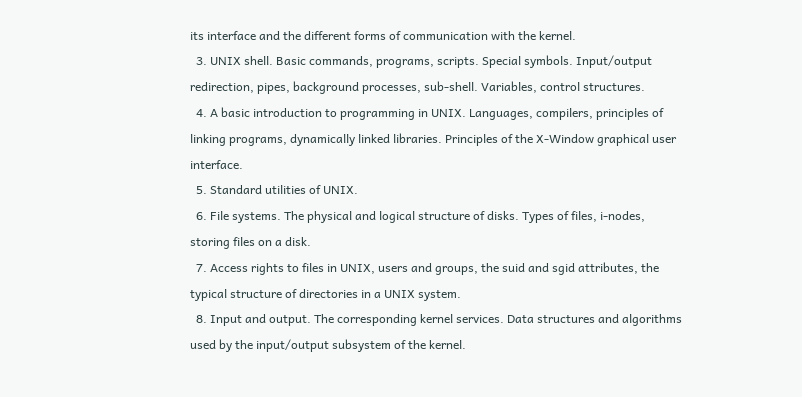its interface and the different forms of communication with the kernel.
  3. UNIX shell. Basic commands, programs, scripts. Special symbols. Input/output redirection, pipes, background processes, sub-shell. Variables, control structures.
  4. A basic introduction to programming in UNIX. Languages, compilers, principles of linking programs, dynamically linked libraries. Principles of the X-Window graphical user interface.
  5. Standard utilities of UNIX.
  6. File systems. The physical and logical structure of disks. Types of files, i-nodes, storing files on a disk.
  7. Access rights to files in UNIX, users and groups, the suid and sgid attributes, the typical structure of directories in a UNIX system.
  8. Input and output. The corresponding kernel services. Data structures and algorithms used by the input/output subsystem of the kernel.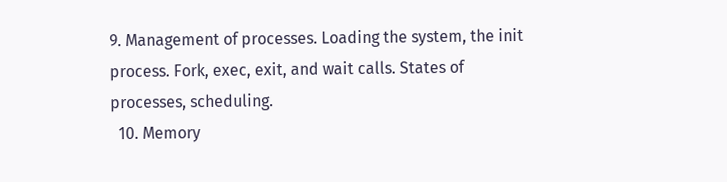9. Management of processes. Loading the system, the init process. Fork, exec, exit, and wait calls. States of processes, scheduling.
  10. Memory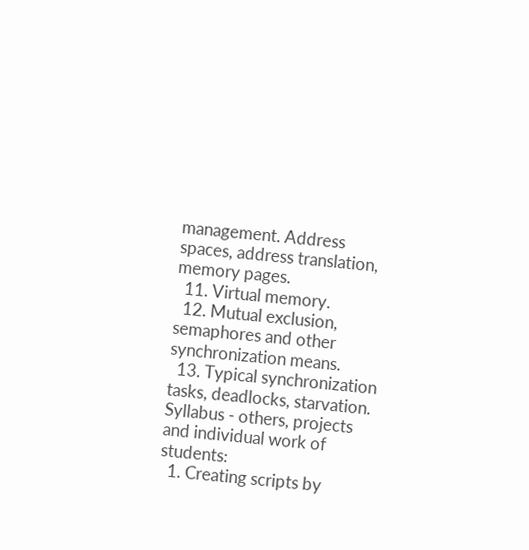management. Address spaces, address translation, memory pages.
  11. Virtual memory.
  12. Mutual exclusion, semaphores and other synchronization means.
  13. Typical synchronization tasks, deadlocks, starvation.
Syllabus - others, projects and individual work of students:
  1. Creating scripts by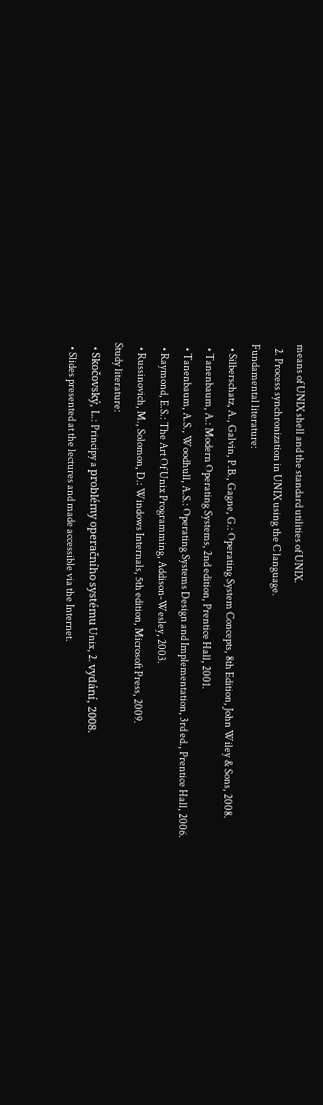means of UNIX shell and the standard utilities of UNIX.
  2. Process synchronization in UNIX using the C language.
Fundamental literature:
  • Silberschatz, A., Galvin, P.B., Gagne, G.: Operating System Concepts, 8th Edition, John Wiley & Sons, 2008.
  • Tanenbaum, A.: Modern Operating Systems, 2nd edition, Prentice Hall, 2001.
  • Tanenbaum, A.S., Woodhull, A.S.: Operating Systems Design and Implementation, 3rd ed., Prentice Hall, 2006.
  • Raymond, E.S.: The Art Of Unix Programming, Addison-Wesley, 2003.
  • Russinovich, M., Solomon, D.: Windows Internals, 5th edition, Microsoft Press, 2009.
Study literature:
  • Skočovský, L.: Principy a problémy operačního systému Unix, 2. vydání, 2008.
  • Slides presented at the lectures and made accessible via the Internet.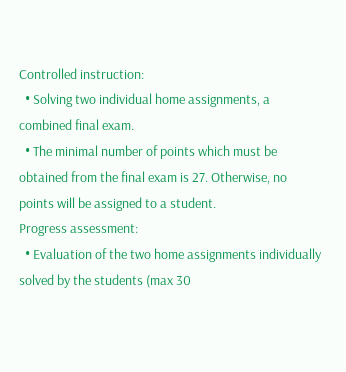Controlled instruction:
  • Solving two individual home assignments, a combined final exam.
  • The minimal number of points which must be obtained from the final exam is 27. Otherwise, no points will be assigned to a student.
Progress assessment:
  • Evaluation of the two home assignments individually solved by the students (max 30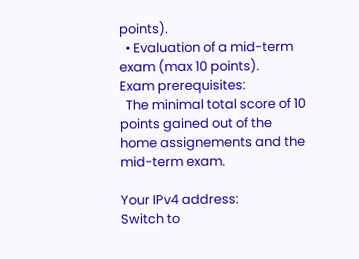points).
  • Evaluation of a mid-term exam (max 10 points).
Exam prerequisites:
  The minimal total score of 10 points gained out of the home assignements and the mid-term exam.

Your IPv4 address:
Switch to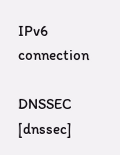IPv6 connection

DNSSEC [dnssec]